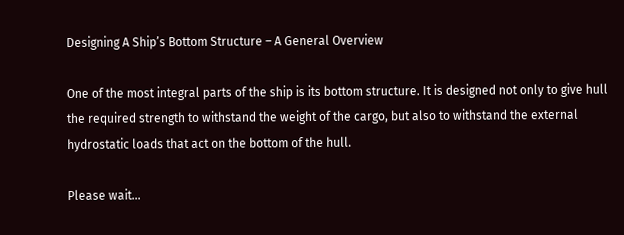Designing A Ship’s Bottom Structure – A General Overview

One of the most integral parts of the ship is its bottom structure. It is designed not only to give hull the required strength to withstand the weight of the cargo, but also to withstand the external hydrostatic loads that act on the bottom of the hull.

Please wait...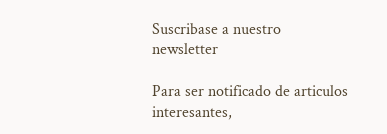Suscribase a nuestro newsletter

Para ser notificado de articulos interesantes,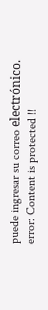puede ingresar su correo electrónico.
error: Content is protected !!